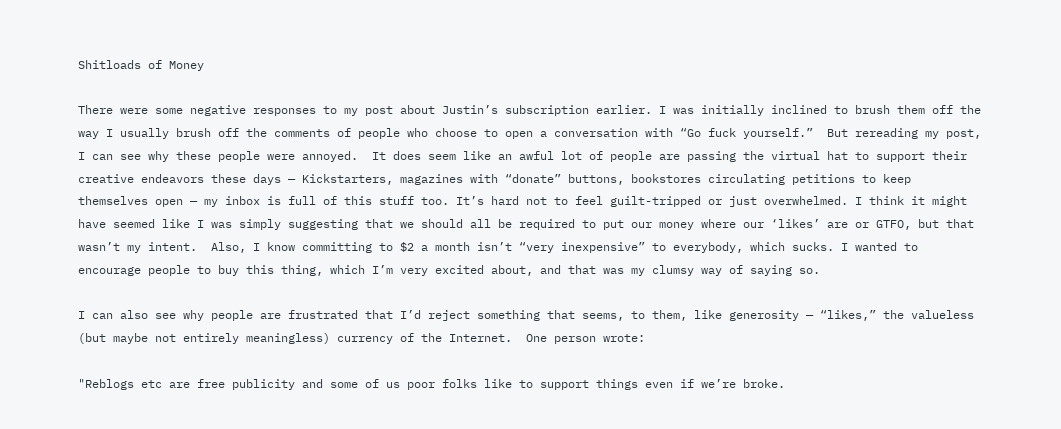Shitloads of Money

There were some negative responses to my post about Justin’s subscription earlier. I was initially inclined to brush them off the way I usually brush off the comments of people who choose to open a conversation with “Go fuck yourself.”  But rereading my post, I can see why these people were annoyed.  It does seem like an awful lot of people are passing the virtual hat to support their creative endeavors these days — Kickstarters, magazines with “donate” buttons, bookstores circulating petitions to keep themselves open — my inbox is full of this stuff too. It’s hard not to feel guilt-tripped or just overwhelmed. I think it might have seemed like I was simply suggesting that we should all be required to put our money where our ‘likes’ are or GTFO, but that wasn’t my intent.  Also, I know committing to $2 a month isn’t “very inexpensive” to everybody, which sucks. I wanted to encourage people to buy this thing, which I’m very excited about, and that was my clumsy way of saying so.

I can also see why people are frustrated that I’d reject something that seems, to them, like generosity — “likes,” the valueless (but maybe not entirely meaningless) currency of the Internet.  One person wrote:

"Reblogs etc are free publicity and some of us poor folks like to support things even if we’re broke.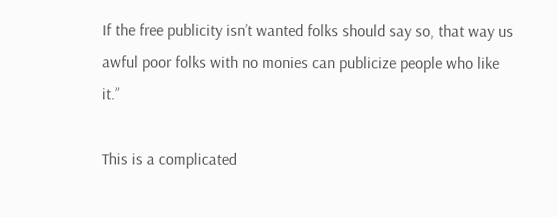If the free publicity isn’t wanted folks should say so, that way us awful poor folks with no monies can publicize people who like it.”

This is a complicated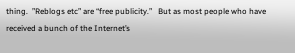thing.  ”Reblogs etc” are “free publicity.”   But as most people who have received a bunch of the Internet’s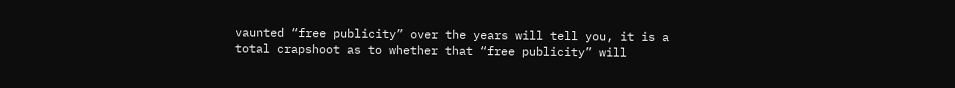vaunted “free publicity” over the years will tell you, it is a total crapshoot as to whether that “free publicity” will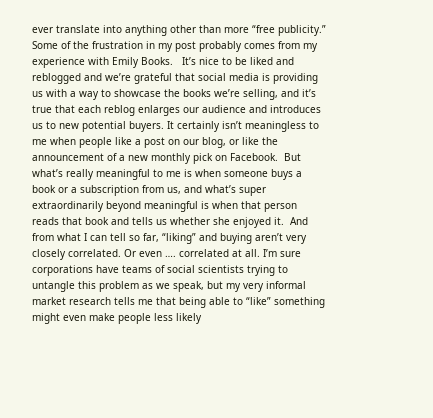ever translate into anything other than more “free publicity.”  Some of the frustration in my post probably comes from my experience with Emily Books.   It’s nice to be liked and reblogged and we’re grateful that social media is providing us with a way to showcase the books we’re selling, and it’s true that each reblog enlarges our audience and introduces us to new potential buyers. It certainly isn’t meaningless to me when people like a post on our blog, or like the announcement of a new monthly pick on Facebook.  But what’s really meaningful to me is when someone buys a book or a subscription from us, and what’s super extraordinarily beyond meaningful is when that person reads that book and tells us whether she enjoyed it.  And from what I can tell so far, “liking” and buying aren’t very closely correlated. Or even …. correlated at all. I’m sure corporations have teams of social scientists trying to untangle this problem as we speak, but my very informal market research tells me that being able to “like” something might even make people less likely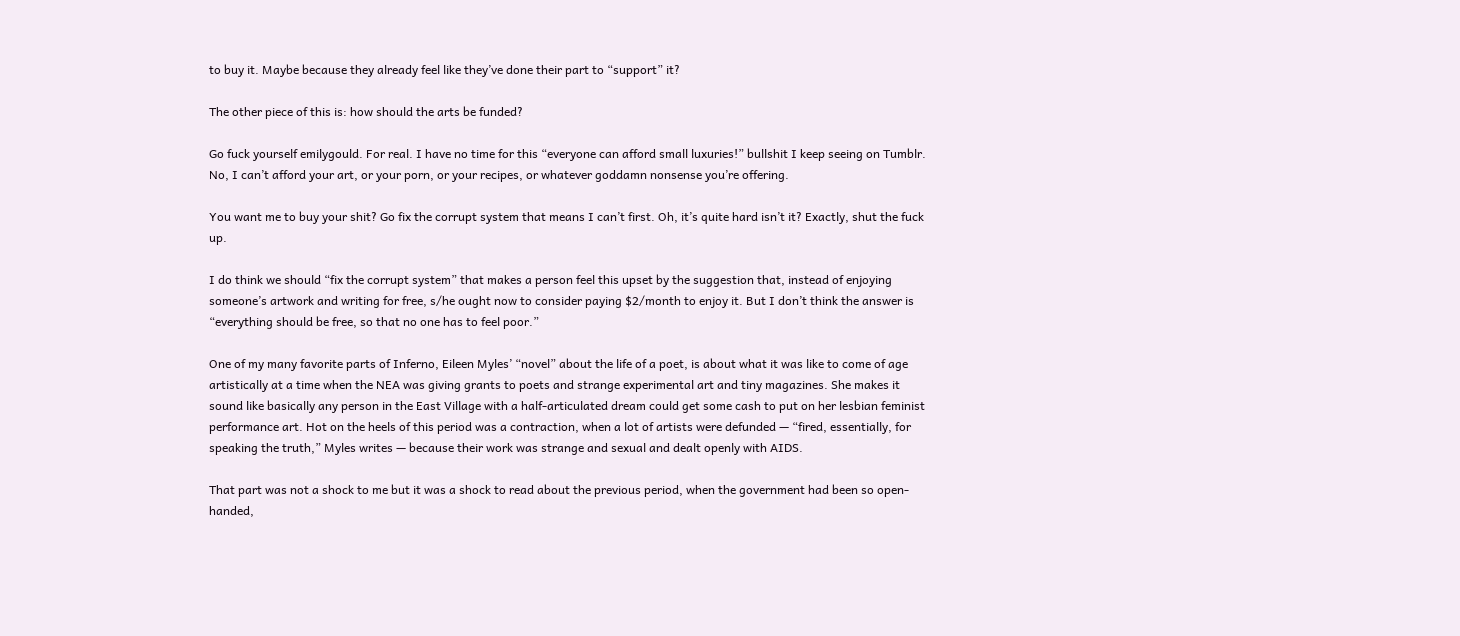to buy it. Maybe because they already feel like they’ve done their part to “support” it?

The other piece of this is: how should the arts be funded?

Go fuck yourself emilygould. For real. I have no time for this “everyone can afford small luxuries!” bullshit I keep seeing on Tumblr. No, I can’t afford your art, or your porn, or your recipes, or whatever goddamn nonsense you’re offering.

You want me to buy your shit? Go fix the corrupt system that means I can’t first. Oh, it’s quite hard isn’t it? Exactly, shut the fuck up.

I do think we should “fix the corrupt system” that makes a person feel this upset by the suggestion that, instead of enjoying someone’s artwork and writing for free, s/he ought now to consider paying $2/month to enjoy it. But I don’t think the answer is “everything should be free, so that no one has to feel poor.”

One of my many favorite parts of Inferno, Eileen Myles’ “novel” about the life of a poet, is about what it was like to come of age artistically at a time when the NEA was giving grants to poets and strange experimental art and tiny magazines. She makes it sound like basically any person in the East Village with a half-articulated dream could get some cash to put on her lesbian feminist performance art. Hot on the heels of this period was a contraction, when a lot of artists were defunded — “fired, essentially, for speaking the truth,” Myles writes — because their work was strange and sexual and dealt openly with AIDS.

That part was not a shock to me but it was a shock to read about the previous period, when the government had been so open-handed,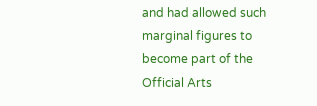and had allowed such marginal figures to become part of the Official Arts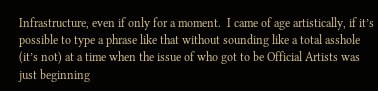Infrastructure, even if only for a moment.  I came of age artistically, if it’s possible to type a phrase like that without sounding like a total asshole (it’s not) at a time when the issue of who got to be Official Artists was just beginning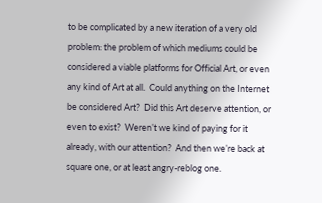to be complicated by a new iteration of a very old problem: the problem of which mediums could be considered a viable platforms for Official Art, or even any kind of Art at all.  Could anything on the Internet be considered Art?  Did this Art deserve attention, or even to exist?  Weren’t we kind of paying for it already, with our attention?  And then we’re back at square one, or at least angry-reblog one.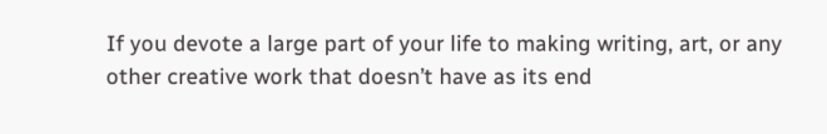If you devote a large part of your life to making writing, art, or any other creative work that doesn’t have as its end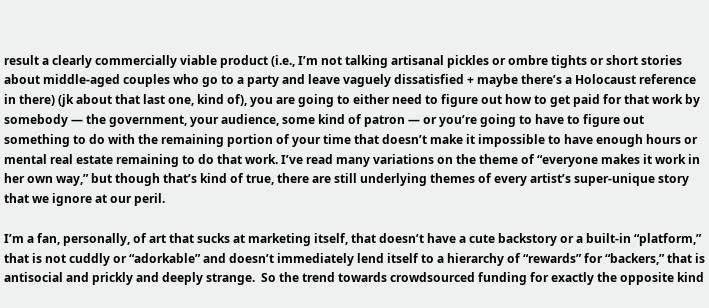result a clearly commercially viable product (i.e., I’m not talking artisanal pickles or ombre tights or short stories about middle-aged couples who go to a party and leave vaguely dissatisfied + maybe there’s a Holocaust reference in there) (jk about that last one, kind of), you are going to either need to figure out how to get paid for that work by somebody — the government, your audience, some kind of patron — or you’re going to have to figure out something to do with the remaining portion of your time that doesn’t make it impossible to have enough hours or mental real estate remaining to do that work. I’ve read many variations on the theme of “everyone makes it work in her own way,” but though that’s kind of true, there are still underlying themes of every artist’s super-unique story that we ignore at our peril.

I’m a fan, personally, of art that sucks at marketing itself, that doesn’t have a cute backstory or a built-in “platform,” that is not cuddly or “adorkable” and doesn’t immediately lend itself to a hierarchy of “rewards” for “backers,” that is antisocial and prickly and deeply strange.  So the trend towards crowdsourced funding for exactly the opposite kind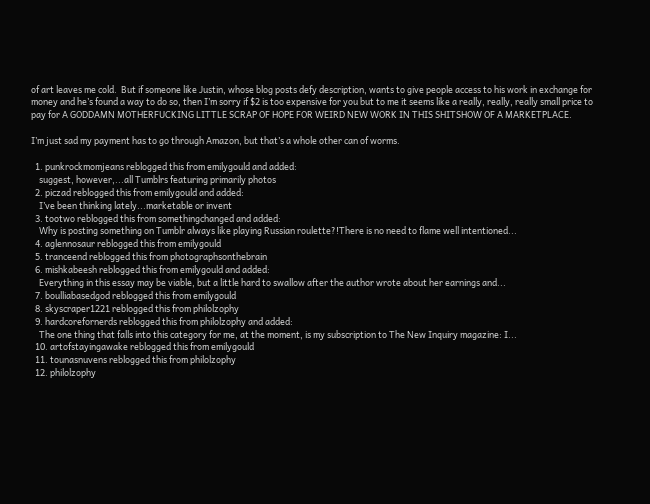of art leaves me cold.  But if someone like Justin, whose blog posts defy description, wants to give people access to his work in exchange for money and he’s found a way to do so, then I’m sorry if $2 is too expensive for you but to me it seems like a really, really, really small price to pay for A GODDAMN MOTHERFUCKING LITTLE SCRAP OF HOPE FOR WEIRD NEW WORK IN THIS SHITSHOW OF A MARKETPLACE.

I’m just sad my payment has to go through Amazon, but that’s a whole other can of worms.

  1. punkrockmomjeans reblogged this from emilygould and added:
    suggest, however,...all Tumblrs featuring primarily photos
  2. piczad reblogged this from emilygould and added:
    I’ve been thinking lately...marketable or invent
  3. tootwo reblogged this from somethingchanged and added:
    Why is posting something on Tumblr always like playing Russian roulette?!There is no need to flame well intentioned...
  4. aglennosaur reblogged this from emilygould
  5. tranceend reblogged this from photographsonthebrain
  6. mishkabeesh reblogged this from emilygould and added:
    Everything in this essay may be viable, but a little hard to swallow after the author wrote about her earnings and...
  7. boulliabasedgod reblogged this from emilygould
  8. skyscraper1221 reblogged this from philolzophy
  9. hardcorefornerds reblogged this from philolzophy and added:
    The one thing that falls into this category for me, at the moment, is my subscription to The New Inquiry magazine: I...
  10. artofstayingawake reblogged this from emilygould
  11. tounasnuvens reblogged this from philolzophy
  12. philolzophy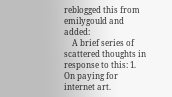reblogged this from emilygould and added:
    A brief series of scattered thoughts in response to this: 1. On paying for internet art.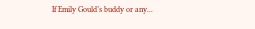If Emily Gould’s buddy or any...